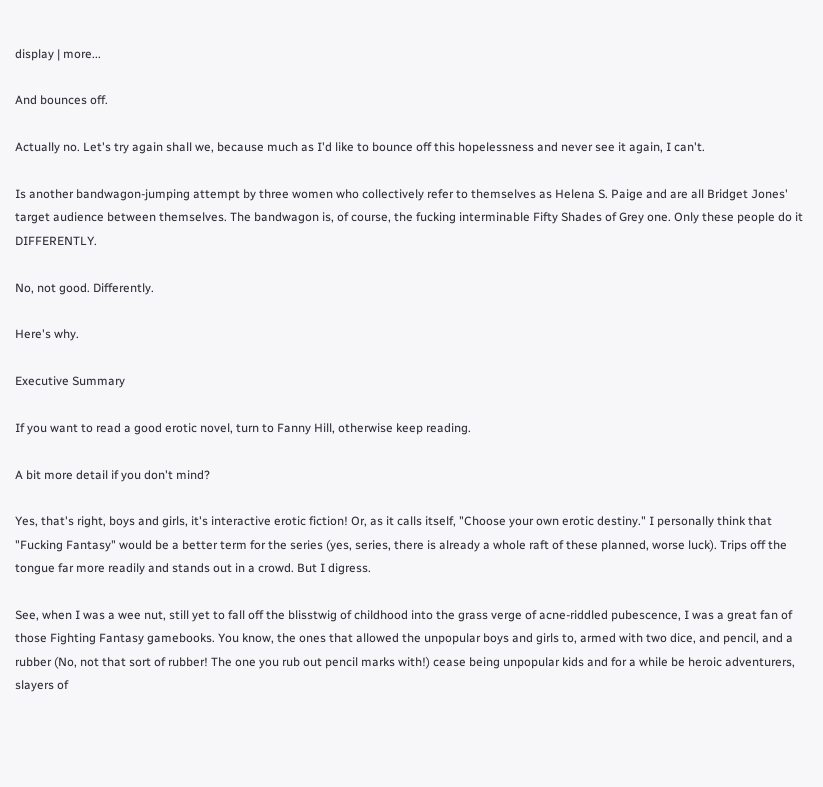display | more...

And bounces off.

Actually no. Let's try again shall we, because much as I'd like to bounce off this hopelessness and never see it again, I can't.

Is another bandwagon-jumping attempt by three women who collectively refer to themselves as Helena S. Paige and are all Bridget Jones' target audience between themselves. The bandwagon is, of course, the fucking interminable Fifty Shades of Grey one. Only these people do it DIFFERENTLY.

No, not good. Differently.

Here's why.

Executive Summary

If you want to read a good erotic novel, turn to Fanny Hill, otherwise keep reading.

A bit more detail if you don't mind?

Yes, that's right, boys and girls, it's interactive erotic fiction! Or, as it calls itself, "Choose your own erotic destiny." I personally think that "Fucking Fantasy" would be a better term for the series (yes, series, there is already a whole raft of these planned, worse luck). Trips off the tongue far more readily and stands out in a crowd. But I digress.

See, when I was a wee nut, still yet to fall off the blisstwig of childhood into the grass verge of acne-riddled pubescence, I was a great fan of those Fighting Fantasy gamebooks. You know, the ones that allowed the unpopular boys and girls to, armed with two dice, and pencil, and a rubber (No, not that sort of rubber! The one you rub out pencil marks with!) cease being unpopular kids and for a while be heroic adventurers, slayers of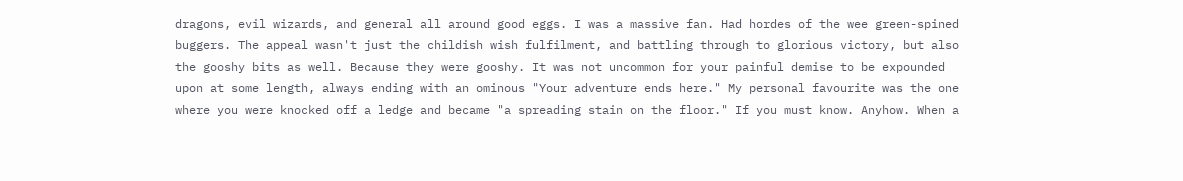dragons, evil wizards, and general all around good eggs. I was a massive fan. Had hordes of the wee green-spined buggers. The appeal wasn't just the childish wish fulfilment, and battling through to glorious victory, but also the gooshy bits as well. Because they were gooshy. It was not uncommon for your painful demise to be expounded upon at some length, always ending with an ominous "Your adventure ends here." My personal favourite was the one where you were knocked off a ledge and became "a spreading stain on the floor." If you must know. Anyhow. When a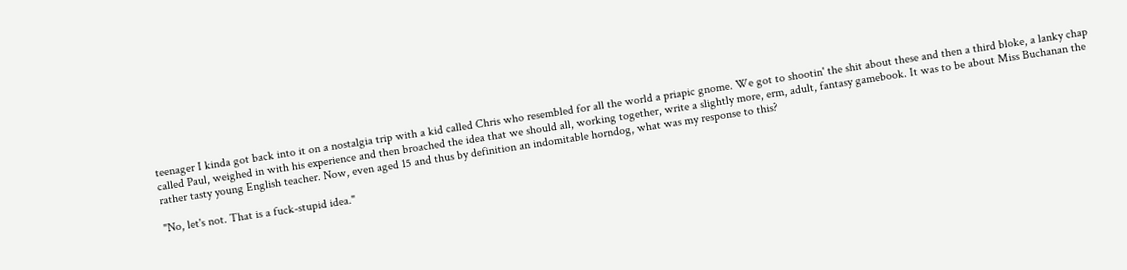teenager I kinda got back into it on a nostalgia trip with a kid called Chris who resembled for all the world a priapic gnome. We got to shootin' the shit about these and then a third bloke, a lanky chap called Paul, weighed in with his experience and then broached the idea that we should all, working together, write a slightly more, erm, adult, fantasy gamebook. It was to be about Miss Buchanan the rather tasty young English teacher. Now, even aged 15 and thus by definition an indomitable horndog, what was my response to this?

"No, let's not. That is a fuck-stupid idea."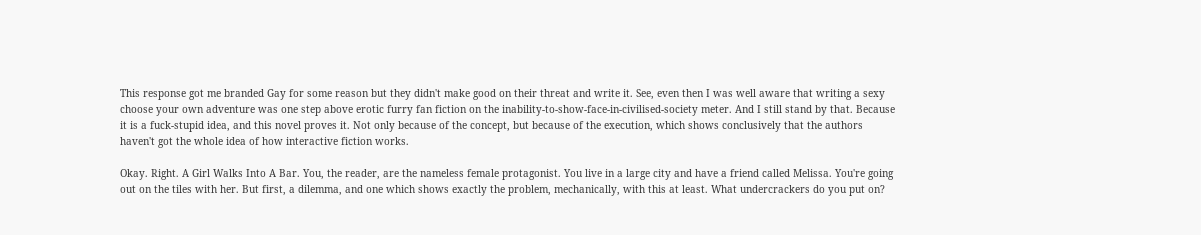This response got me branded Gay for some reason but they didn't make good on their threat and write it. See, even then I was well aware that writing a sexy choose your own adventure was one step above erotic furry fan fiction on the inability-to-show-face-in-civilised-society meter. And I still stand by that. Because it is a fuck-stupid idea, and this novel proves it. Not only because of the concept, but because of the execution, which shows conclusively that the authors haven't got the whole idea of how interactive fiction works.

Okay. Right. A Girl Walks Into A Bar. You, the reader, are the nameless female protagonist. You live in a large city and have a friend called Melissa. You're going out on the tiles with her. But first, a dilemma, and one which shows exactly the problem, mechanically, with this at least. What undercrackers do you put on?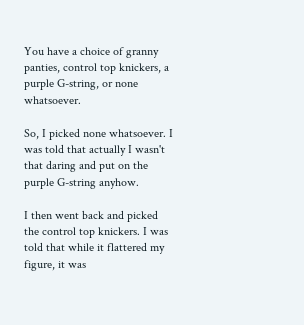You have a choice of granny panties, control top knickers, a purple G-string, or none whatsoever.

So, I picked none whatsoever. I was told that actually I wasn't that daring and put on the purple G-string anyhow.

I then went back and picked the control top knickers. I was told that while it flattered my figure, it was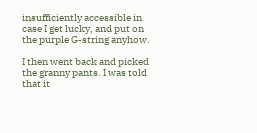insufficiently accessible in case I get lucky, and put on the purple G-string anyhow.

I then went back and picked the granny pants. I was told that it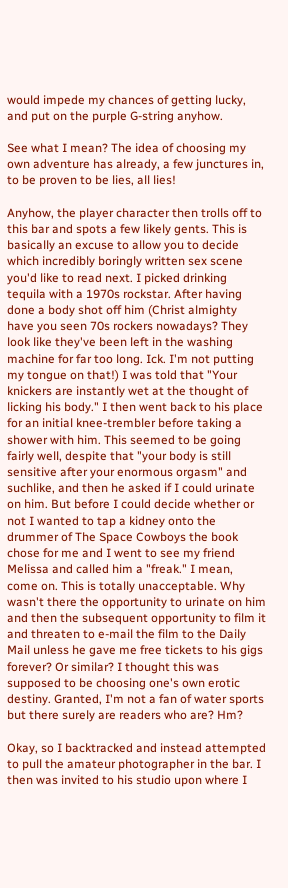would impede my chances of getting lucky, and put on the purple G-string anyhow.

See what I mean? The idea of choosing my own adventure has already, a few junctures in, to be proven to be lies, all lies!

Anyhow, the player character then trolls off to this bar and spots a few likely gents. This is basically an excuse to allow you to decide which incredibly boringly written sex scene you'd like to read next. I picked drinking tequila with a 1970s rockstar. After having done a body shot off him (Christ almighty have you seen 70s rockers nowadays? They look like they've been left in the washing machine for far too long. Ick. I'm not putting my tongue on that!) I was told that "Your knickers are instantly wet at the thought of licking his body." I then went back to his place for an initial knee-trembler before taking a shower with him. This seemed to be going fairly well, despite that "your body is still sensitive after your enormous orgasm" and suchlike, and then he asked if I could urinate on him. But before I could decide whether or not I wanted to tap a kidney onto the drummer of The Space Cowboys the book chose for me and I went to see my friend Melissa and called him a "freak." I mean, come on. This is totally unacceptable. Why wasn't there the opportunity to urinate on him and then the subsequent opportunity to film it and threaten to e-mail the film to the Daily Mail unless he gave me free tickets to his gigs forever? Or similar? I thought this was supposed to be choosing one's own erotic destiny. Granted, I'm not a fan of water sports but there surely are readers who are? Hm?

Okay, so I backtracked and instead attempted to pull the amateur photographer in the bar. I then was invited to his studio upon where I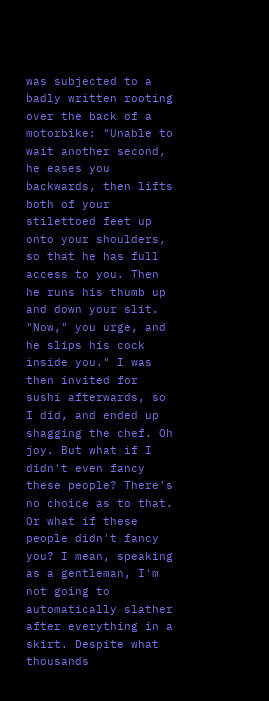was subjected to a badly written rooting over the back of a motorbike: "Unable to wait another second, he eases you backwards, then lifts both of your stilettoed feet up onto your shoulders, so that he has full access to you. Then he runs his thumb up and down your slit. "Now," you urge, and he slips his cock inside you." I was then invited for sushi afterwards, so I did, and ended up shagging the chef. Oh joy. But what if I didn't even fancy these people? There's no choice as to that. Or what if these people didn't fancy you? I mean, speaking as a gentleman, I'm not going to automatically slather after everything in a skirt. Despite what thousands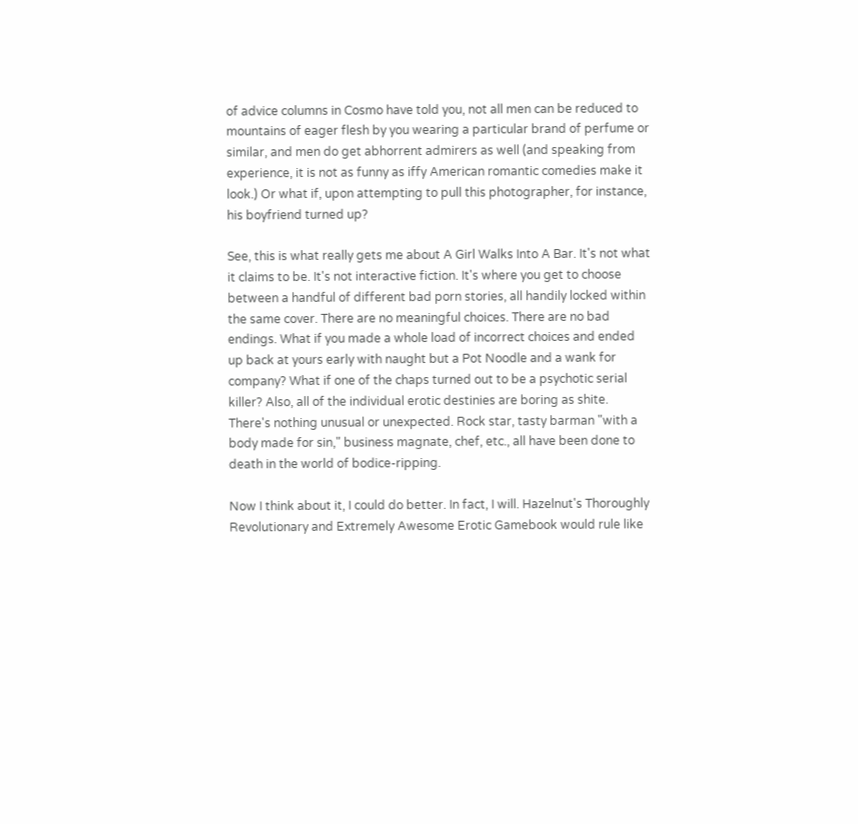of advice columns in Cosmo have told you, not all men can be reduced to mountains of eager flesh by you wearing a particular brand of perfume or similar, and men do get abhorrent admirers as well (and speaking from experience, it is not as funny as iffy American romantic comedies make it look.) Or what if, upon attempting to pull this photographer, for instance, his boyfriend turned up?

See, this is what really gets me about A Girl Walks Into A Bar. It's not what it claims to be. It's not interactive fiction. It's where you get to choose between a handful of different bad porn stories, all handily locked within the same cover. There are no meaningful choices. There are no bad endings. What if you made a whole load of incorrect choices and ended up back at yours early with naught but a Pot Noodle and a wank for company? What if one of the chaps turned out to be a psychotic serial killer? Also, all of the individual erotic destinies are boring as shite. There's nothing unusual or unexpected. Rock star, tasty barman "with a body made for sin," business magnate, chef, etc., all have been done to death in the world of bodice-ripping.

Now I think about it, I could do better. In fact, I will. Hazelnut's Thoroughly Revolutionary and Extremely Awesome Erotic Gamebook would rule like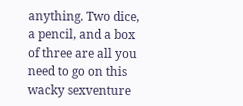anything. Two dice, a pencil, and a box of three are all you need to go on this wacky sexventure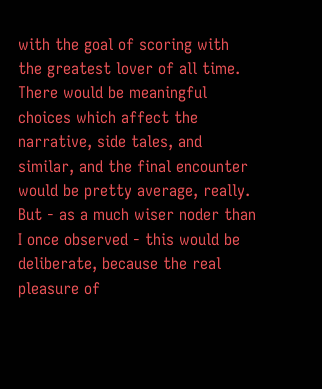with the goal of scoring with the greatest lover of all time. There would be meaningful choices which affect the narrative, side tales, and similar, and the final encounter would be pretty average, really. But - as a much wiser noder than I once observed - this would be deliberate, because the real pleasure of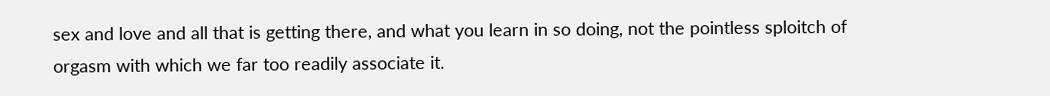sex and love and all that is getting there, and what you learn in so doing, not the pointless sploitch of orgasm with which we far too readily associate it.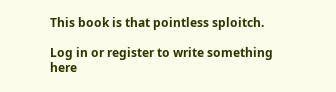This book is that pointless sploitch.

Log in or register to write something here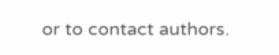or to contact authors.